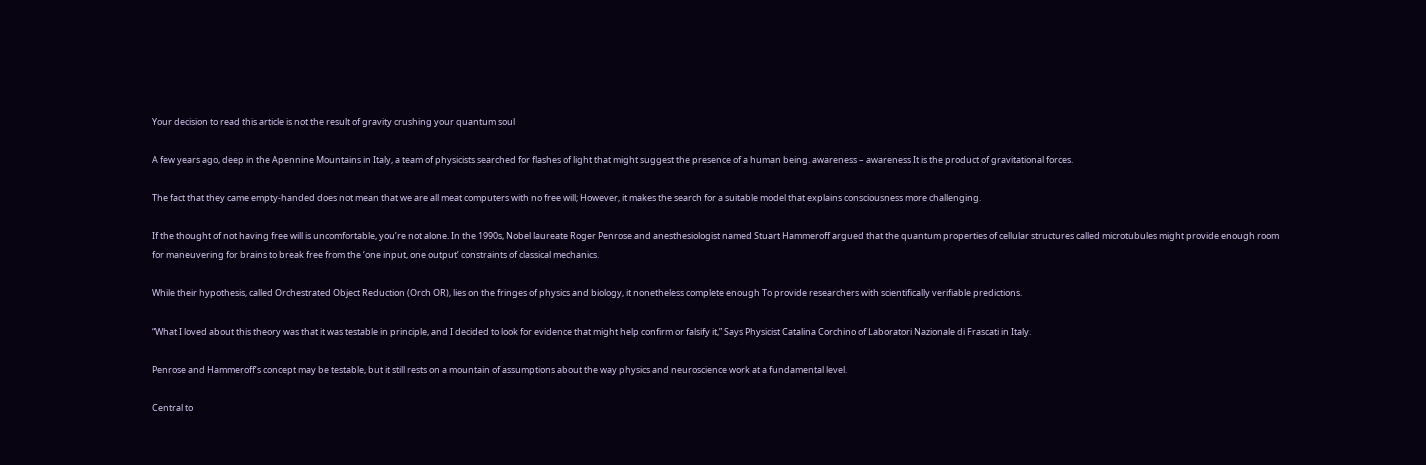Your decision to read this article is not the result of gravity crushing your quantum soul

A few years ago, deep in the Apennine Mountains in Italy, a team of physicists searched for flashes of light that might suggest the presence of a human being. awareness – awareness It is the product of gravitational forces.

The fact that they came empty-handed does not mean that we are all meat computers with no free will; However, it makes the search for a suitable model that explains consciousness more challenging.

If the thought of not having free will is uncomfortable, you’re not alone. In the 1990s, Nobel laureate Roger Penrose and anesthesiologist named Stuart Hammeroff argued that the quantum properties of cellular structures called microtubules might provide enough room for maneuvering for brains to break free from the ‘one input, one output’ constraints of classical mechanics.

While their hypothesis, called Orchestrated Object Reduction (Orch OR), lies on the fringes of physics and biology, it nonetheless complete enough To provide researchers with scientifically verifiable predictions.

“What I loved about this theory was that it was testable in principle, and I decided to look for evidence that might help confirm or falsify it,” Says Physicist Catalina Corchino of Laboratori Nazionale di Frascati in Italy.

Penrose and Hammeroff’s concept may be testable, but it still rests on a mountain of assumptions about the way physics and neuroscience work at a fundamental level.

Central to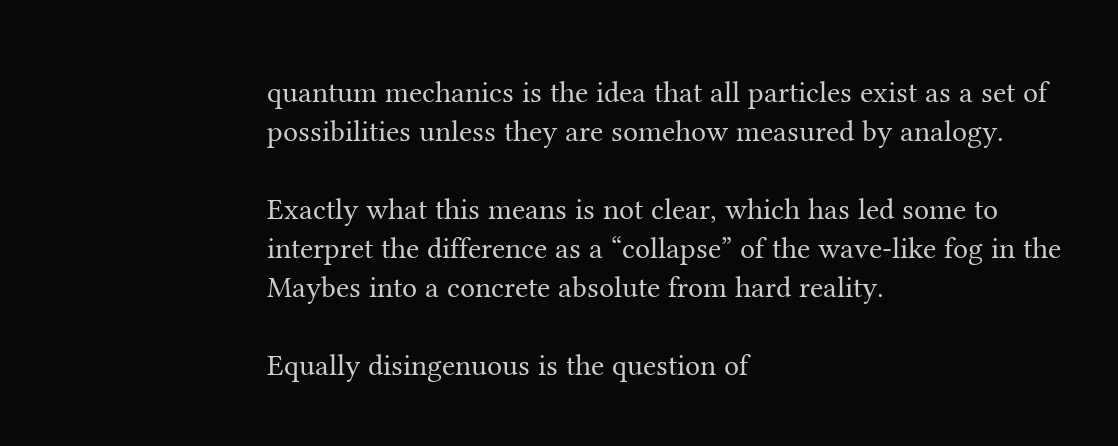quantum mechanics is the idea that all particles exist as a set of possibilities unless they are somehow measured by analogy.

Exactly what this means is not clear, which has led some to interpret the difference as a “collapse” of the wave-like fog in the Maybes into a concrete absolute from hard reality.

Equally disingenuous is the question of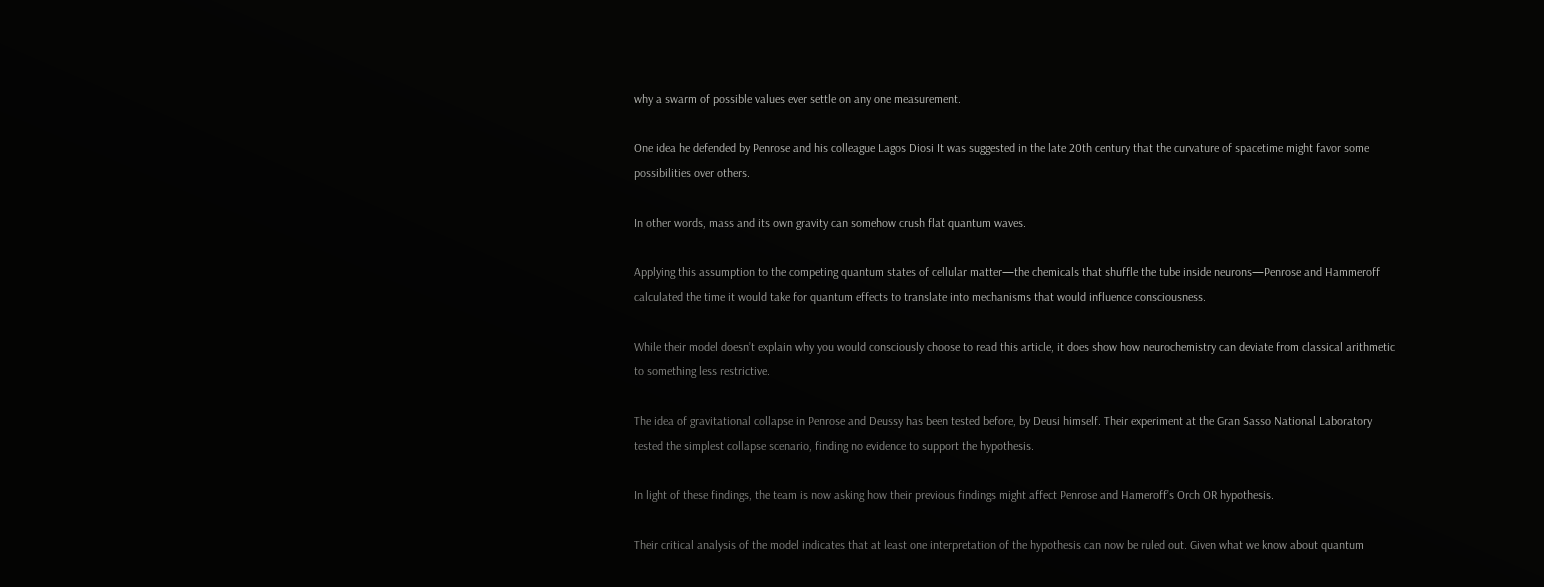why a swarm of possible values ever settle on any one measurement.

One idea he defended by Penrose and his colleague Lagos Diosi It was suggested in the late 20th century that the curvature of spacetime might favor some possibilities over others.

In other words, mass and its own gravity can somehow crush flat quantum waves.

Applying this assumption to the competing quantum states of cellular matter—the chemicals that shuffle the tube inside neurons—Penrose and Hammeroff calculated the time it would take for quantum effects to translate into mechanisms that would influence consciousness.

While their model doesn’t explain why you would consciously choose to read this article, it does show how neurochemistry can deviate from classical arithmetic to something less restrictive.

The idea of gravitational collapse in Penrose and Deussy has been tested before, by Deusi himself. Their experiment at the Gran Sasso National Laboratory tested the simplest collapse scenario, finding no evidence to support the hypothesis.

In light of these findings, the team is now asking how their previous findings might affect Penrose and Hameroff’s Orch OR hypothesis.

Their critical analysis of the model indicates that at least one interpretation of the hypothesis can now be ruled out. Given what we know about quantum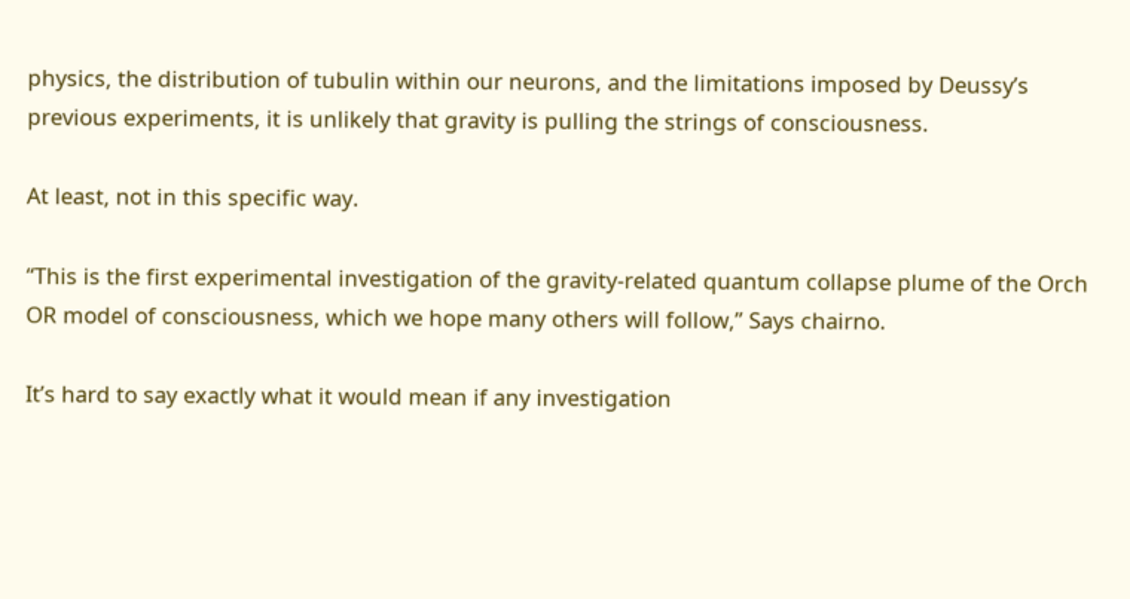physics, the distribution of tubulin within our neurons, and the limitations imposed by Deussy’s previous experiments, it is unlikely that gravity is pulling the strings of consciousness.

At least, not in this specific way.

“This is the first experimental investigation of the gravity-related quantum collapse plume of the Orch OR model of consciousness, which we hope many others will follow,” Says chairno.

It’s hard to say exactly what it would mean if any investigation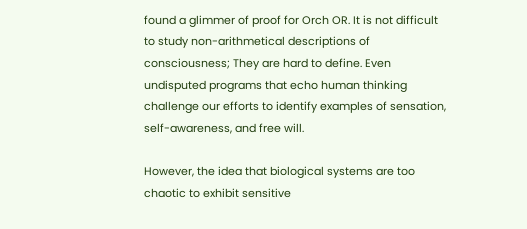found a glimmer of proof for Orch OR. It is not difficult to study non-arithmetical descriptions of consciousness; They are hard to define. Even undisputed programs that echo human thinking challenge our efforts to identify examples of sensation, self-awareness, and free will.

However, the idea that biological systems are too chaotic to exhibit sensitive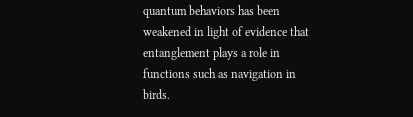quantum behaviors has been weakened in light of evidence that entanglement plays a role in functions such as navigation in birds.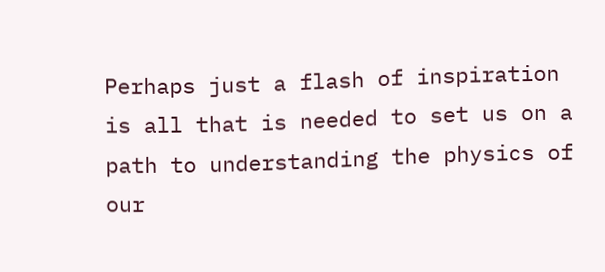Perhaps just a flash of inspiration is all that is needed to set us on a path to understanding the physics of our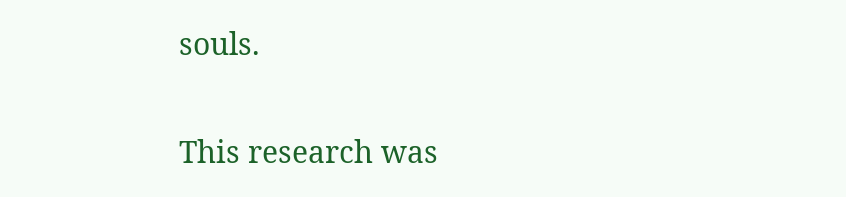souls.

This research was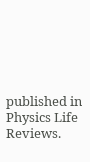published in Physics Life Reviews.